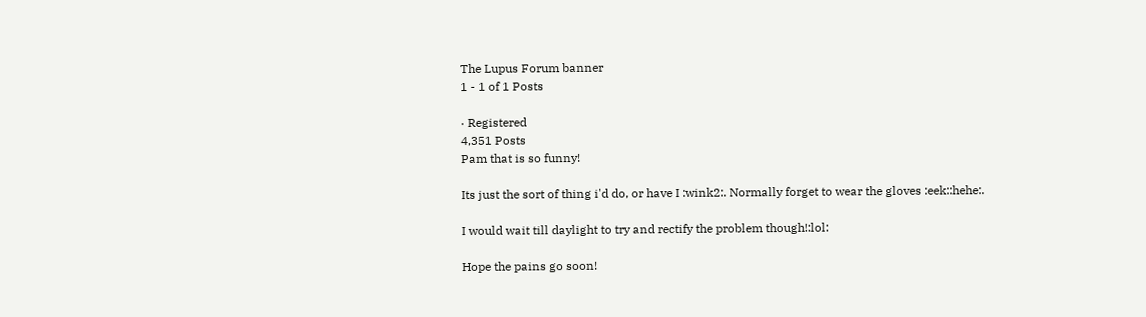The Lupus Forum banner
1 - 1 of 1 Posts

· Registered
4,351 Posts
Pam that is so funny!

Its just the sort of thing i'd do, or have I :wink2:. Normally forget to wear the gloves :eek::hehe:.

I would wait till daylight to try and rectify the problem though!:lol:

Hope the pains go soon!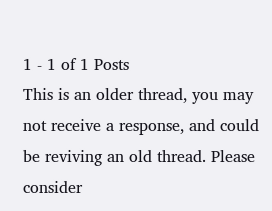1 - 1 of 1 Posts
This is an older thread, you may not receive a response, and could be reviving an old thread. Please consider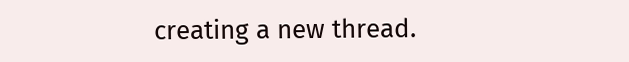creating a new thread.